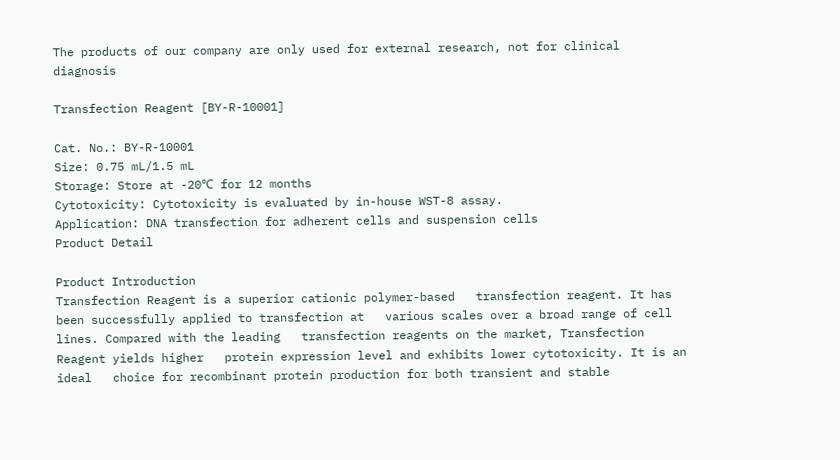The products of our company are only used for external research, not for clinical diagnosis

Transfection Reagent [BY-R-10001]

Cat. No.: BY-R-10001
Size: 0.75 mL/1.5 mL
Storage: Store at -20℃ for 12 months
Cytotoxicity: Cytotoxicity is evaluated by in-house WST-8 assay.
Application: DNA transfection for adherent cells and suspension cells
Product Detail

Product Introduction
Transfection Reagent is a superior cationic polymer-based   transfection reagent. It has been successfully applied to transfection at   various scales over a broad range of cell lines. Compared with the leading   transfection reagents on the market, Transfection Reagent yields higher   protein expression level and exhibits lower cytotoxicity. It is an ideal   choice for recombinant protein production for both transient and stable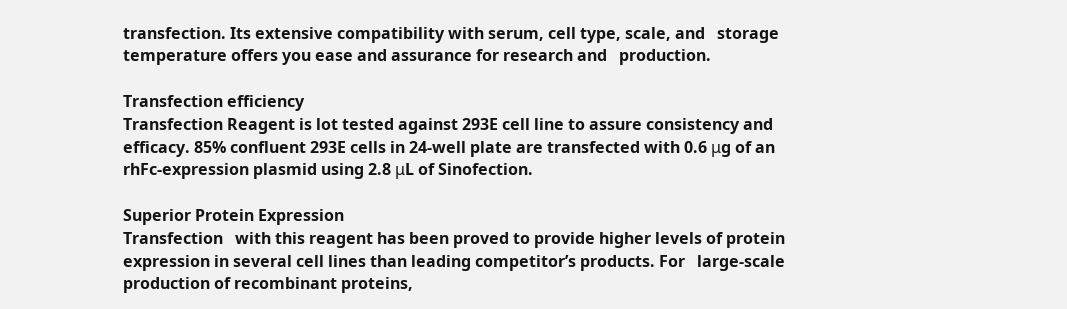transfection. Its extensive compatibility with serum, cell type, scale, and   storage temperature offers you ease and assurance for research and   production.

Transfection efficiency
Transfection Reagent is lot tested against 293E cell line to assure consistency and efficacy. 85% confluent 293E cells in 24-well plate are transfected with 0.6 μg of an rhFc-expression plasmid using 2.8 μL of Sinofection.

Superior Protein Expression
Transfection   with this reagent has been proved to provide higher levels of protein   expression in several cell lines than leading competitor’s products. For   large-scale production of recombinant proteins,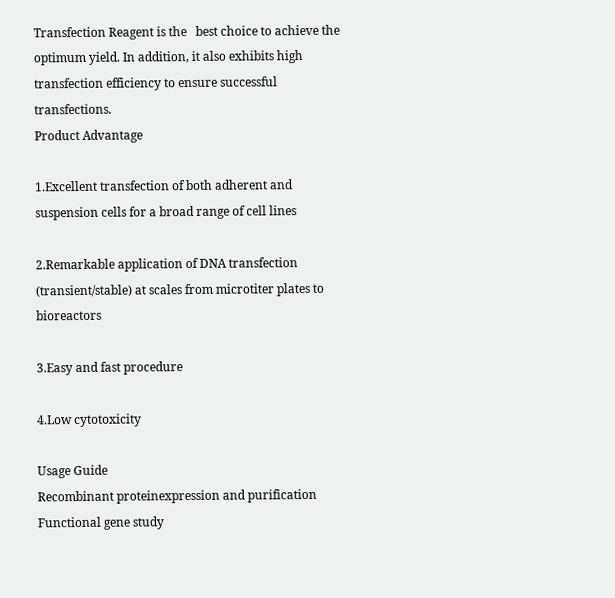Transfection Reagent is the   best choice to achieve the optimum yield. In addition, it also exhibits high   transfection efficiency to ensure successful transfections.
Product Advantage

1.Excellent transfection of both adherent and suspension cells for a broad range of cell lines

2.Remarkable application of DNA transfection (transient/stable) at scales from microtiter plates to bioreactors

3.Easy and fast procedure

4.Low cytotoxicity

Usage Guide
Recombinant proteinexpression and purification
Functional gene study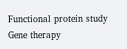Functional protein study
Gene therapy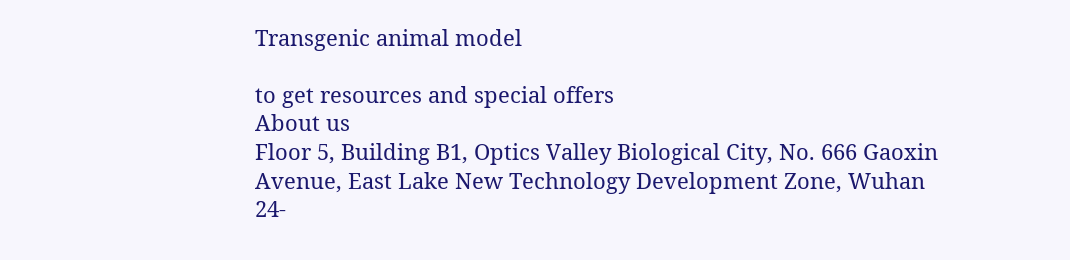Transgenic animal model

to get resources and special offers
About us
Floor 5, Building B1, Optics Valley Biological City, No. 666 Gaoxin Avenue, East Lake New Technology Development Zone, Wuhan
24-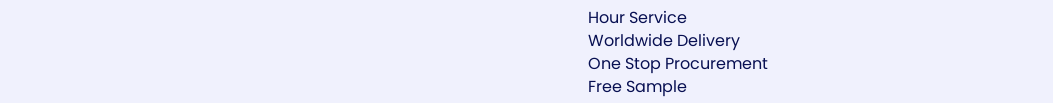Hour Service
Worldwide Delivery
One Stop Procurement
Free Sample